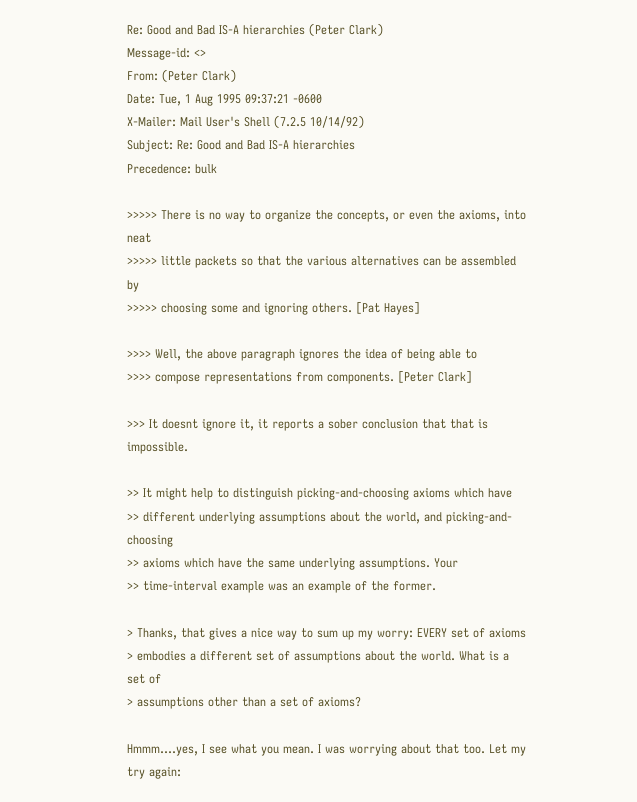Re: Good and Bad IS-A hierarchies (Peter Clark)
Message-id: <>
From: (Peter Clark)
Date: Tue, 1 Aug 1995 09:37:21 -0600
X-Mailer: Mail User's Shell (7.2.5 10/14/92)
Subject: Re: Good and Bad IS-A hierarchies
Precedence: bulk

>>>>> There is no way to organize the concepts, or even the axioms, into neat
>>>>> little packets so that the various alternatives can be assembled by
>>>>> choosing some and ignoring others. [Pat Hayes]

>>>> Well, the above paragraph ignores the idea of being able to
>>>> compose representations from components. [Peter Clark]

>>> It doesnt ignore it, it reports a sober conclusion that that is impossible.

>> It might help to distinguish picking-and-choosing axioms which have
>> different underlying assumptions about the world, and picking-and-choosing
>> axioms which have the same underlying assumptions. Your
>> time-interval example was an example of the former.

> Thanks, that gives a nice way to sum up my worry: EVERY set of axioms
> embodies a different set of assumptions about the world. What is a set of
> assumptions other than a set of axioms?

Hmmm....yes, I see what you mean. I was worrying about that too. Let my
try again: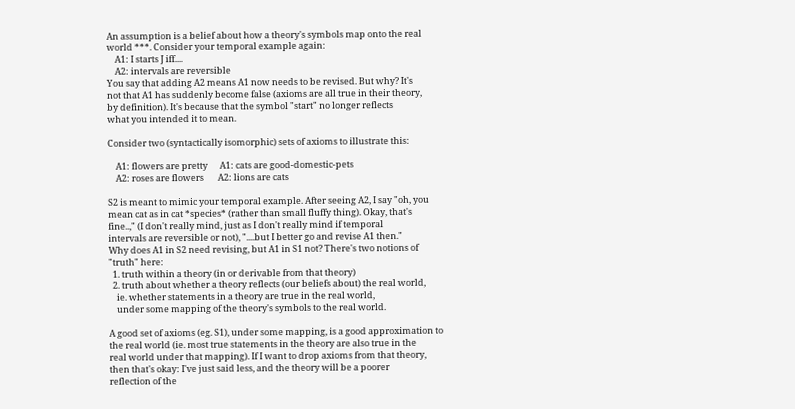An assumption is a belief about how a theory's symbols map onto the real
world ***. Consider your temporal example again:
    A1: I starts J iff....
    A2: intervals are reversible
You say that adding A2 means A1 now needs to be revised. But why? It's
not that A1 has suddenly become false (axioms are all true in their theory,
by definition). It's because that the symbol "start" no longer reflects
what you intended it to mean.

Consider two (syntactically isomorphic) sets of axioms to illustrate this:

    A1: flowers are pretty      A1: cats are good-domestic-pets
    A2: roses are flowers       A2: lions are cats

S2 is meant to mimic your temporal example. After seeing A2, I say "oh, you
mean cat as in cat *species* (rather than small fluffy thing). Okay, that's
fine..," (I don't really mind, just as I don't really mind if temporal
intervals are reversible or not), "....but I better go and revise A1 then."
Why does A1 in S2 need revising, but A1 in S1 not? There's two notions of
"truth" here:
  1. truth within a theory (in or derivable from that theory)
  2. truth about whether a theory reflects (our beliefs about) the real world,
    ie. whether statements in a theory are true in the real world,
    under some mapping of the theory's symbols to the real world.

A good set of axioms (eg. S1), under some mapping, is a good approximation to
the real world (ie. most true statements in the theory are also true in the
real world under that mapping). If I want to drop axioms from that theory,
then that's okay: I've just said less, and the theory will be a poorer
reflection of the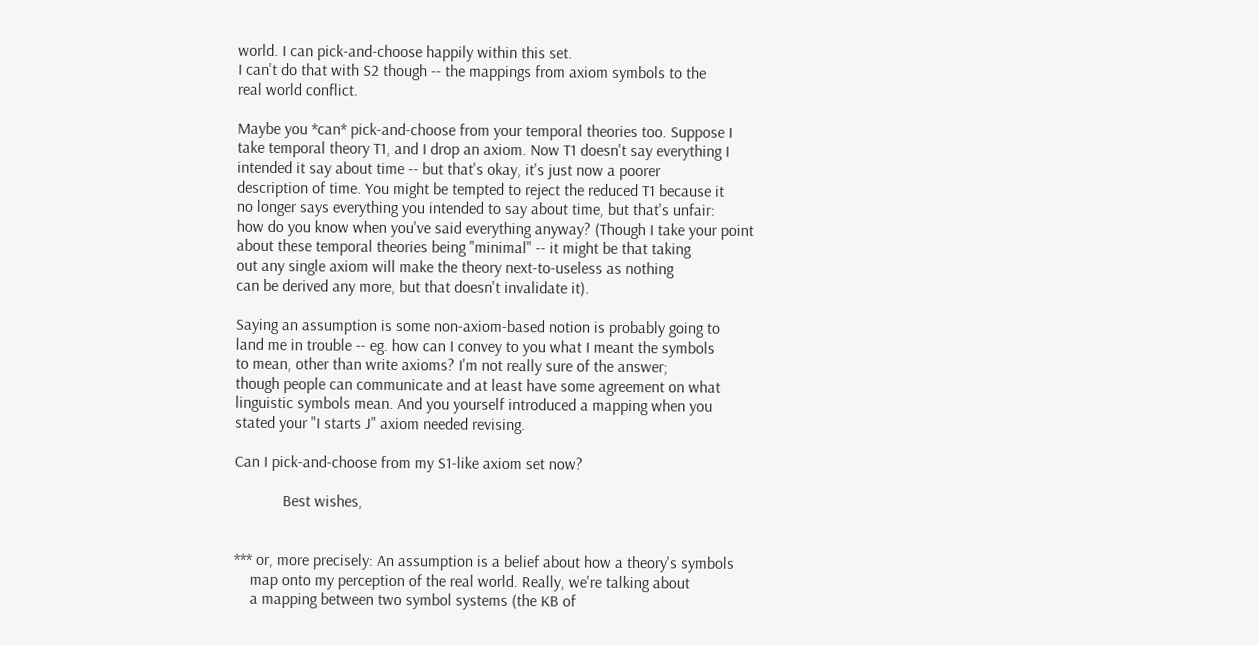world. I can pick-and-choose happily within this set.
I can't do that with S2 though -- the mappings from axiom symbols to the
real world conflict.

Maybe you *can* pick-and-choose from your temporal theories too. Suppose I
take temporal theory T1, and I drop an axiom. Now T1 doesn't say everything I
intended it say about time -- but that's okay, it's just now a poorer
description of time. You might be tempted to reject the reduced T1 because it
no longer says everything you intended to say about time, but that's unfair:
how do you know when you've said everything anyway? (Though I take your point
about these temporal theories being "minimal" -- it might be that taking
out any single axiom will make the theory next-to-useless as nothing
can be derived any more, but that doesn't invalidate it).

Saying an assumption is some non-axiom-based notion is probably going to
land me in trouble -- eg. how can I convey to you what I meant the symbols
to mean, other than write axioms? I'm not really sure of the answer;
though people can communicate and at least have some agreement on what
linguistic symbols mean. And you yourself introduced a mapping when you
stated your "I starts J" axiom needed revising.

Can I pick-and-choose from my S1-like axiom set now?

            Best wishes,


*** or, more precisely: An assumption is a belief about how a theory's symbols
    map onto my perception of the real world. Really, we're talking about
    a mapping between two symbol systems (the KB of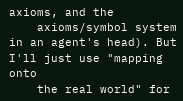axioms, and the
    axioms/symbol system in an agent's head). But I'll just use "mapping onto
    the real world" for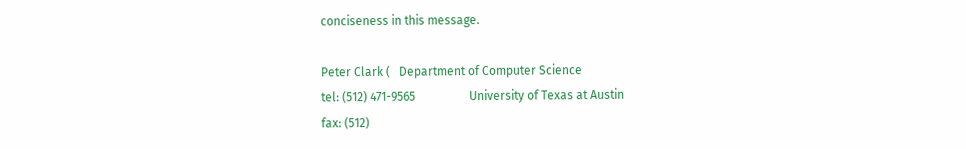conciseness in this message.

Peter Clark (   Department of Computer Science
tel: (512) 471-9565                  University of Texas at Austin
fax: (512)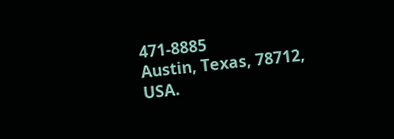471-8885                  Austin, Texas, 78712, USA.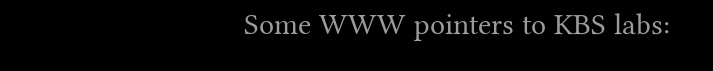Some WWW pointers to KBS labs: